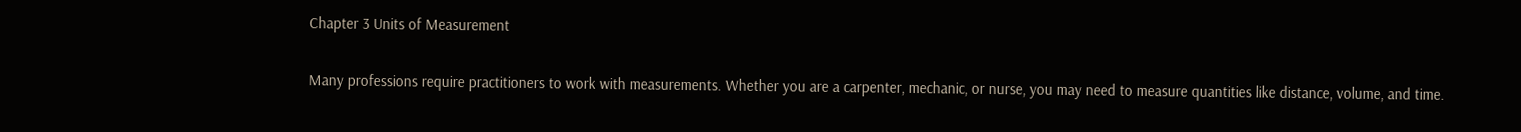Chapter 3 Units of Measurement

Many professions require practitioners to work with measurements. Whether you are a carpenter, mechanic, or nurse, you may need to measure quantities like distance, volume, and time.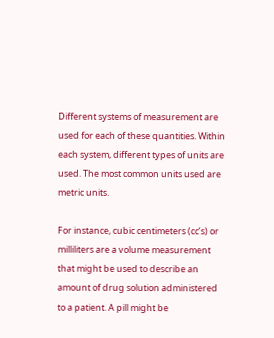Different systems of measurement are used for each of these quantities. Within each system, different types of units are used. The most common units used are metric units.

For instance, cubic centimeters (cc’s) or milliliters are a volume measurement that might be used to describe an amount of drug solution administered to a patient. A pill might be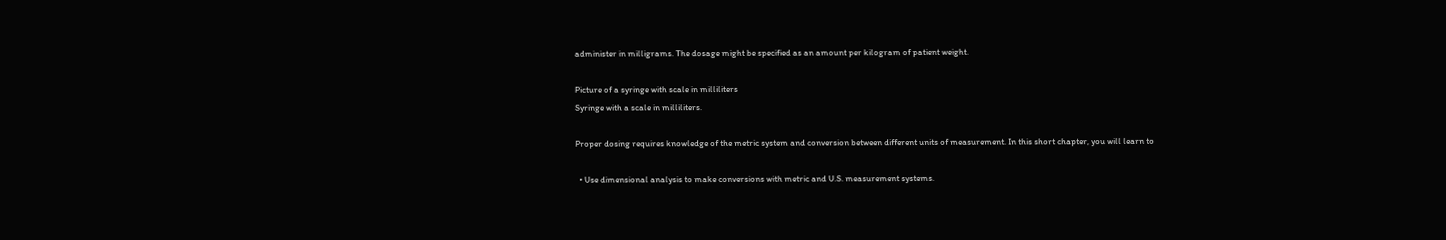administer in milligrams. The dosage might be specified as an amount per kilogram of patient weight.

Picture of a syringe with scale in milliliters
Syringe with a scale in milliliters.

Proper dosing requires knowledge of the metric system and conversion between different units of measurement. In this short chapter, you will learn to

  • Use dimensional analysis to make conversions with metric and U.S. measurement systems.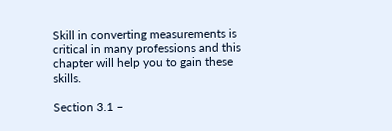Skill in converting measurements is critical in many professions and this chapter will help you to gain these skills.

Section 3.1 –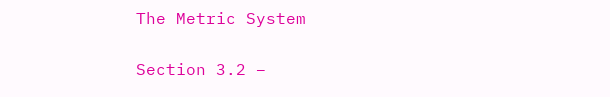The Metric System

Section 3.2 –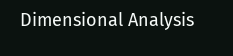Dimensional Analysis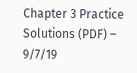Chapter 3 Practice Solutions (PDF) – 9/7/19